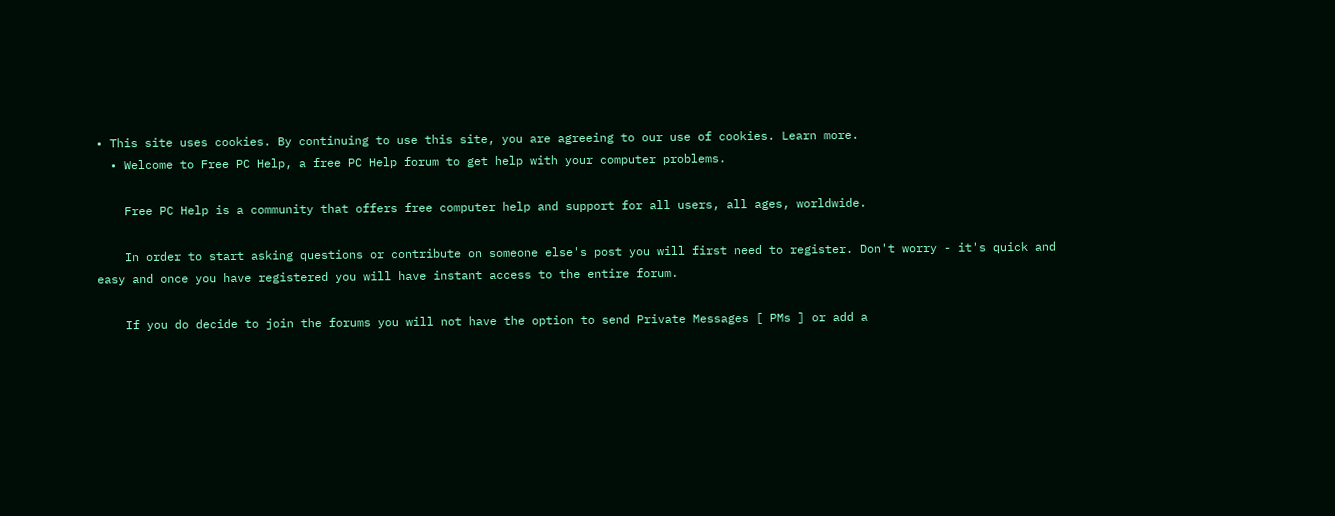• This site uses cookies. By continuing to use this site, you are agreeing to our use of cookies. Learn more.
  • Welcome to Free PC Help, a free PC Help forum to get help with your computer problems.

    Free PC Help is a community that offers free computer help and support for all users, all ages, worldwide.

    In order to start asking questions or contribute on someone else's post you will first need to register. Don't worry - it's quick and easy and once you have registered you will have instant access to the entire forum.

    If you do decide to join the forums you will not have the option to send Private Messages [ PMs ] or add a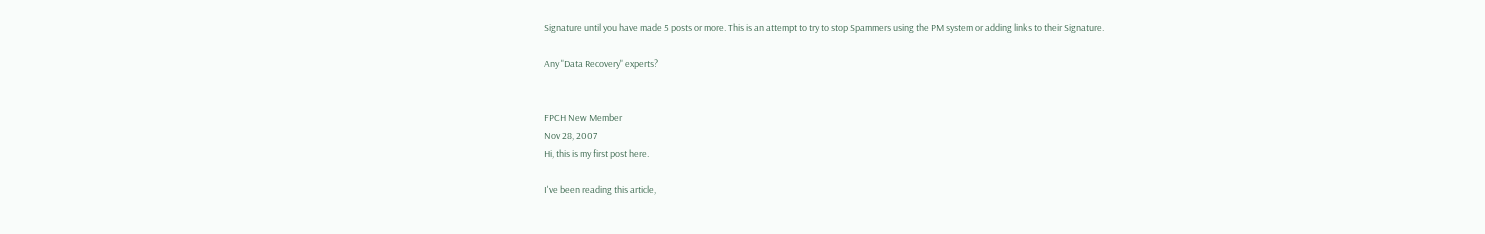Signature until you have made 5 posts or more. This is an attempt to try to stop Spammers using the PM system or adding links to their Signature.

Any "Data Recovery" experts?


FPCH New Member
Nov 28, 2007
Hi, this is my first post here.

I've been reading this article,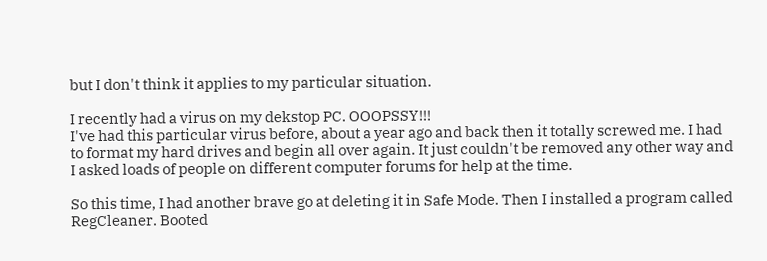but I don't think it applies to my particular situation.

I recently had a virus on my dekstop PC. OOOPSSY!!!
I've had this particular virus before, about a year ago and back then it totally screwed me. I had to format my hard drives and begin all over again. It just couldn't be removed any other way and I asked loads of people on different computer forums for help at the time.

So this time, I had another brave go at deleting it in Safe Mode. Then I installed a program called RegCleaner. Booted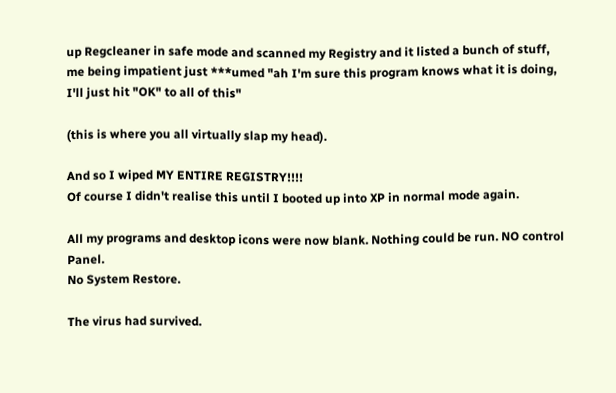up Regcleaner in safe mode and scanned my Registry and it listed a bunch of stuff, me being impatient just ***umed "ah I'm sure this program knows what it is doing, I'll just hit "OK" to all of this"

(this is where you all virtually slap my head).

And so I wiped MY ENTIRE REGISTRY!!!!
Of course I didn't realise this until I booted up into XP in normal mode again.

All my programs and desktop icons were now blank. Nothing could be run. NO control Panel.
No System Restore.

The virus had survived.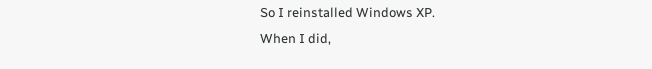So I reinstalled Windows XP.
When I did,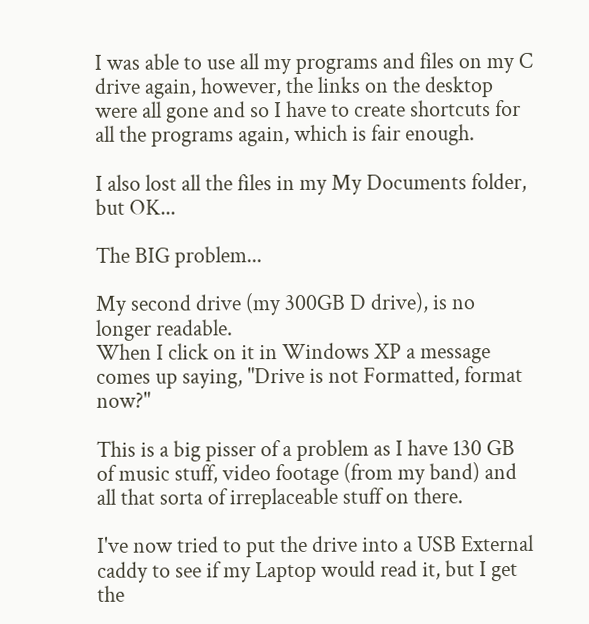I was able to use all my programs and files on my C drive again, however, the links on the desktop were all gone and so I have to create shortcuts for all the programs again, which is fair enough.

I also lost all the files in my My Documents folder, but OK...

The BIG problem...

My second drive (my 300GB D drive), is no longer readable.
When I click on it in Windows XP a message comes up saying, "Drive is not Formatted, format now?"

This is a big pisser of a problem as I have 130 GB of music stuff, video footage (from my band) and all that sorta of irreplaceable stuff on there.

I've now tried to put the drive into a USB External caddy to see if my Laptop would read it, but I get the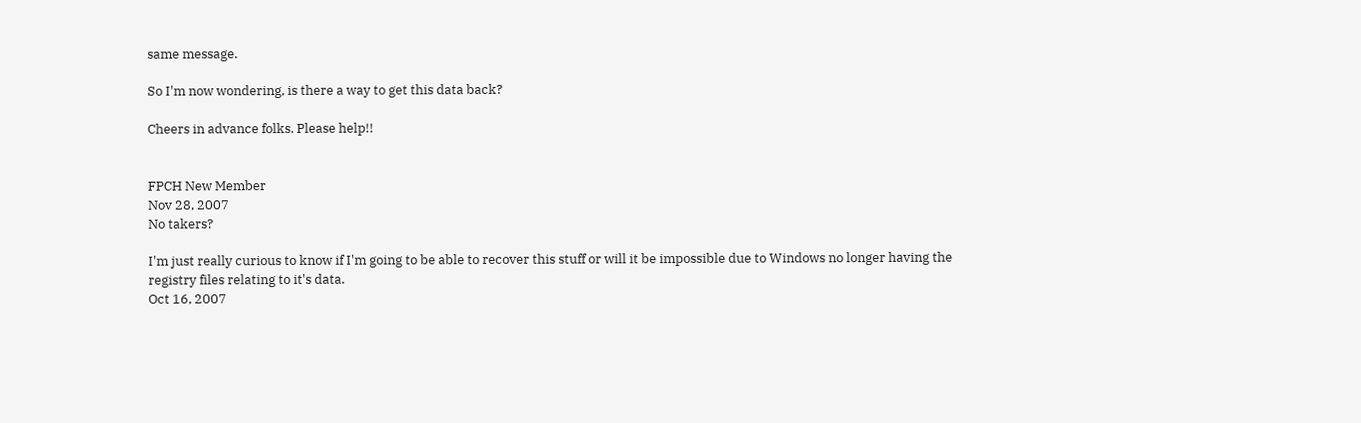same message.

So I'm now wondering, is there a way to get this data back?

Cheers in advance folks. Please help!!


FPCH New Member
Nov 28, 2007
No takers?

I'm just really curious to know if I'm going to be able to recover this stuff or will it be impossible due to Windows no longer having the registry files relating to it's data.
Oct 16, 2007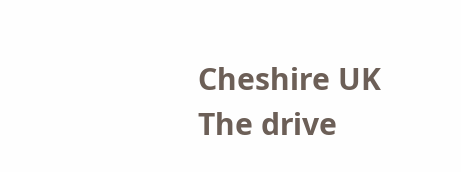Cheshire UK
The drive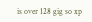is over 128 gig so xp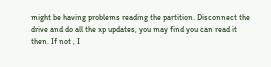might be having problems reading the partition. Disconnect the drive and do all the xp updates, you may find you can read it then. If not , I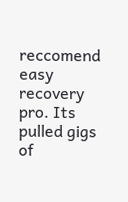reccomend easy recovery pro. Its pulled gigs of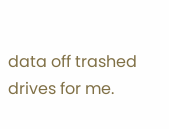data off trashed drives for me.